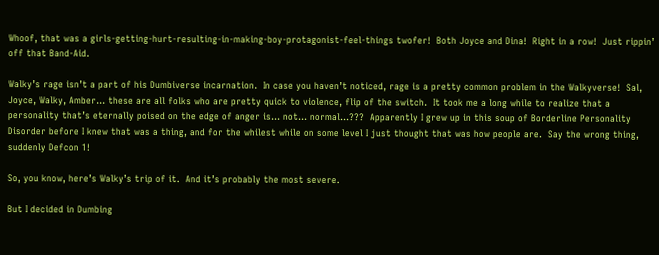Whoof, that was a girls-getting-hurt-resulting-in-making-boy-protagonist-feel-things twofer!  Both Joyce and Dina!  Right in a row!  Just rippin’ off that Band-Aid.

Walky’s rage isn’t a part of his Dumbiverse incarnation.  In case you haven’t noticed, rage is a pretty common problem in the Walkyverse!  Sal, Joyce, Walky, Amber… these are all folks who are pretty quick to violence, flip of the switch.  It took me a long while to realize that a personality that’s eternally poised on the edge of anger is… not… normal…???  Apparently I grew up in this soup of Borderline Personality Disorder before I knew that was a thing, and for the whilest while on some level I just thought that was how people are.  Say the wrong thing, suddenly Defcon 1!

So, you know, here’s Walky’s trip of it.  And it’s probably the most severe.

But I decided in Dumbing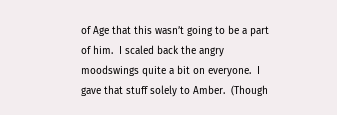of Age that this wasn’t going to be a part of him.  I scaled back the angry moodswings quite a bit on everyone.  I gave that stuff solely to Amber.  (Though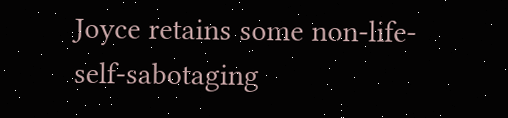Joyce retains some non-life-self-sabotaging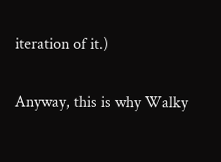iteration of it.)

Anyway, this is why Walky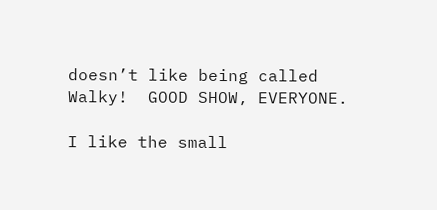doesn’t like being called Walky!  GOOD SHOW, EVERYONE.

I like the small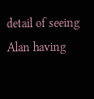detail of seeing Alan having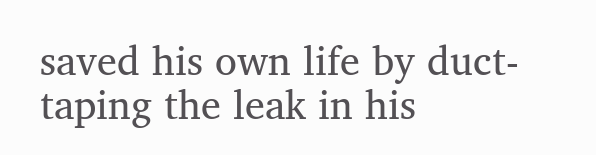saved his own life by duct-taping the leak in his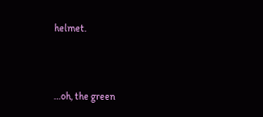helmet.



…oh, the green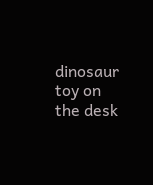dinosaur toy on the desk